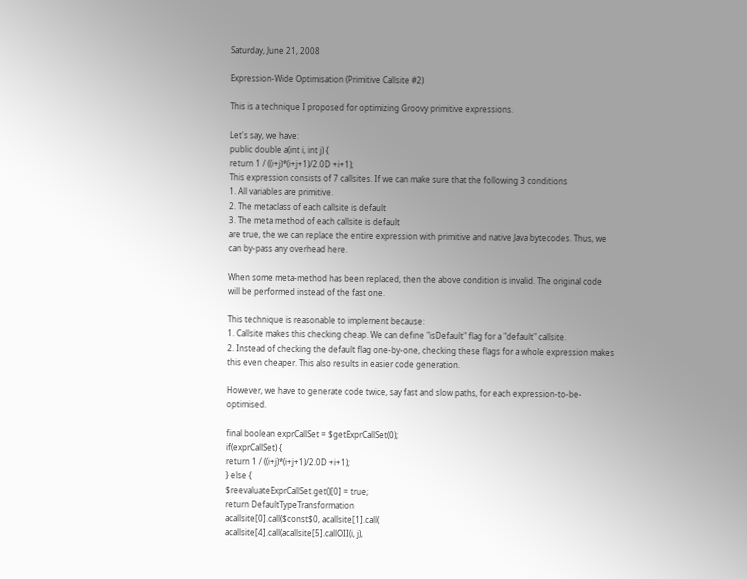Saturday, June 21, 2008

Expression-Wide Optimisation (Primitive Callsite #2)

This is a technique I proposed for optimizing Groovy primitive expressions.

Let's say, we have:
public double a(int i, int j) {
return 1 / ((i+j)*(i+j+1)/2.0D +i+1);
This expression consists of 7 callsites. If we can make sure that the following 3 conditions
1. All variables are primitive.
2. The metaclass of each callsite is default
3. The meta method of each callsite is default
are true, the we can replace the entire expression with primitive and native Java bytecodes. Thus, we can by-pass any overhead here.

When some meta-method has been replaced, then the above condition is invalid. The original code will be performed instead of the fast one.

This technique is reasonable to implement because:
1. Callsite makes this checking cheap. We can define "isDefault" flag for a "default" callsite.
2. Instead of checking the default flag one-by-one, checking these flags for a whole expression makes this even cheaper. This also results in easier code generation.

However, we have to generate code twice, say fast and slow paths, for each expression-to-be-optimised.

final boolean exprCallSet = $getExprCallSet(0);
if(exprCallSet) {
return 1 / ((i+j)*(i+j+1)/2.0D +i+1);
} else {
$reevaluateExprCallSet.get()[0] = true;
return DefaultTypeTransformation
acallsite[0].call($const$0, acallsite[1].call(
acallsite[4].call(acallsite[5].callOII(i, j),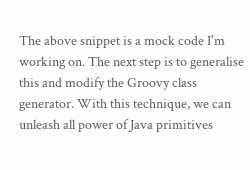The above snippet is a mock code I'm working on. The next step is to generalise this and modify the Groovy class generator. With this technique, we can unleash all power of Java primitives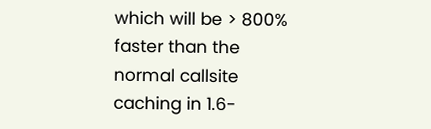which will be > 800% faster than the normal callsite caching in 1.6-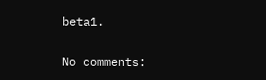beta1.

No comments: